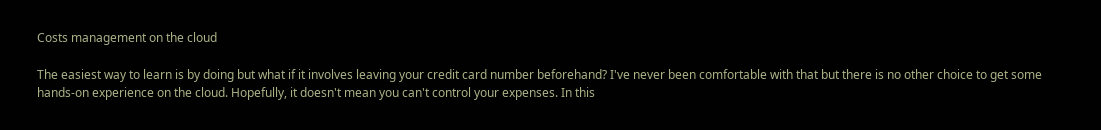Costs management on the cloud

The easiest way to learn is by doing but what if it involves leaving your credit card number beforehand? I've never been comfortable with that but there is no other choice to get some hands-on experience on the cloud. Hopefully, it doesn't mean you can't control your expenses. In this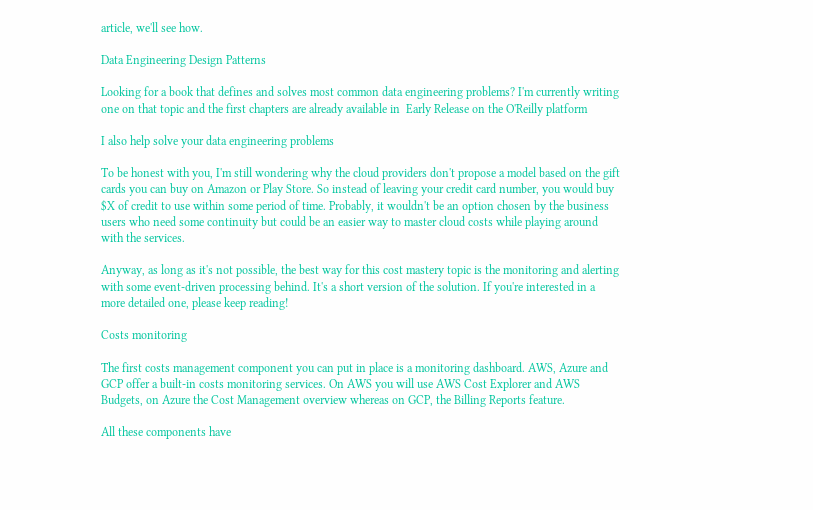article, we'll see how.

Data Engineering Design Patterns

Looking for a book that defines and solves most common data engineering problems? I'm currently writing one on that topic and the first chapters are already available in  Early Release on the O'Reilly platform

I also help solve your data engineering problems

To be honest with you, I'm still wondering why the cloud providers don't propose a model based on the gift cards you can buy on Amazon or Play Store. So instead of leaving your credit card number, you would buy $X of credit to use within some period of time. Probably, it wouldn't be an option chosen by the business users who need some continuity but could be an easier way to master cloud costs while playing around with the services.

Anyway, as long as it's not possible, the best way for this cost mastery topic is the monitoring and alerting with some event-driven processing behind. It's a short version of the solution. If you're interested in a more detailed one, please keep reading!

Costs monitoring

The first costs management component you can put in place is a monitoring dashboard. AWS, Azure and GCP offer a built-in costs monitoring services. On AWS you will use AWS Cost Explorer and AWS Budgets, on Azure the Cost Management overview whereas on GCP, the Billing Reports feature.

All these components have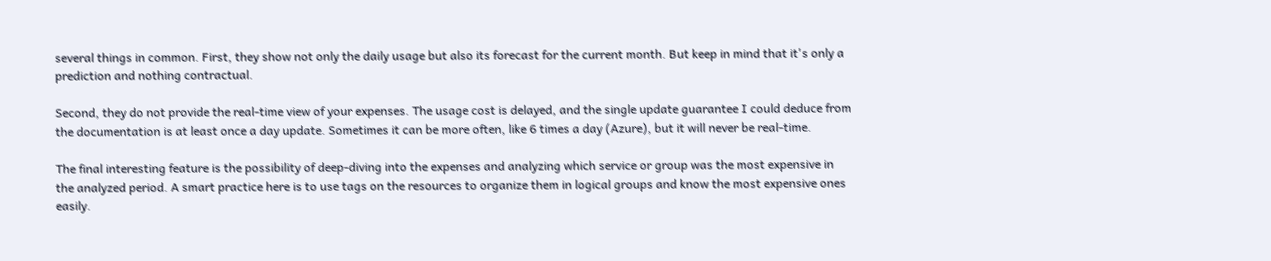several things in common. First, they show not only the daily usage but also its forecast for the current month. But keep in mind that it's only a prediction and nothing contractual.

Second, they do not provide the real-time view of your expenses. The usage cost is delayed, and the single update guarantee I could deduce from the documentation is at least once a day update. Sometimes it can be more often, like 6 times a day (Azure), but it will never be real-time.

The final interesting feature is the possibility of deep-diving into the expenses and analyzing which service or group was the most expensive in the analyzed period. A smart practice here is to use tags on the resources to organize them in logical groups and know the most expensive ones easily.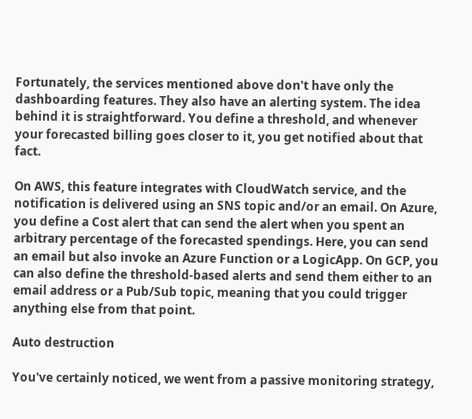Fortunately, the services mentioned above don't have only the dashboarding features. They also have an alerting system. The idea behind it is straightforward. You define a threshold, and whenever your forecasted billing goes closer to it, you get notified about that fact.

On AWS, this feature integrates with CloudWatch service, and the notification is delivered using an SNS topic and/or an email. On Azure, you define a Cost alert that can send the alert when you spent an arbitrary percentage of the forecasted spendings. Here, you can send an email but also invoke an Azure Function or a LogicApp. On GCP, you can also define the threshold-based alerts and send them either to an email address or a Pub/Sub topic, meaning that you could trigger anything else from that point.

Auto destruction

You've certainly noticed, we went from a passive monitoring strategy,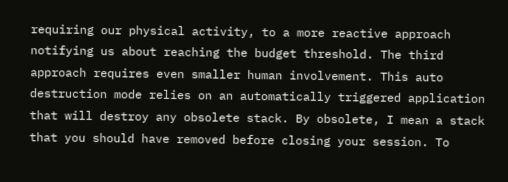requiring our physical activity, to a more reactive approach notifying us about reaching the budget threshold. The third approach requires even smaller human involvement. This auto destruction mode relies on an automatically triggered application that will destroy any obsolete stack. By obsolete, I mean a stack that you should have removed before closing your session. To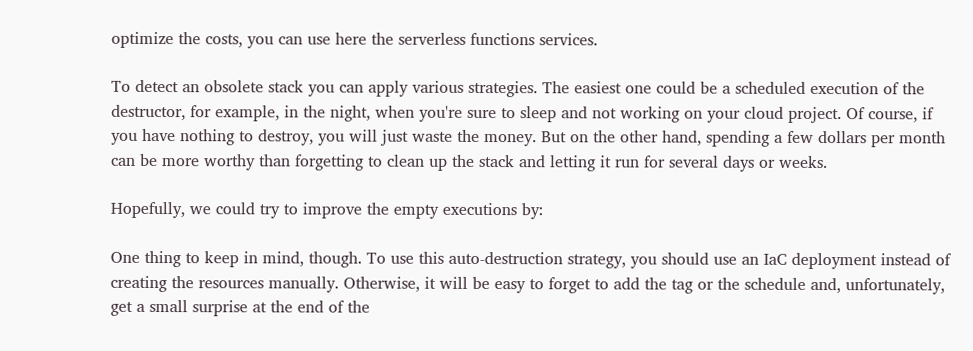optimize the costs, you can use here the serverless functions services.

To detect an obsolete stack you can apply various strategies. The easiest one could be a scheduled execution of the destructor, for example, in the night, when you're sure to sleep and not working on your cloud project. Of course, if you have nothing to destroy, you will just waste the money. But on the other hand, spending a few dollars per month can be more worthy than forgetting to clean up the stack and letting it run for several days or weeks.

Hopefully, we could try to improve the empty executions by:

One thing to keep in mind, though. To use this auto-destruction strategy, you should use an IaC deployment instead of creating the resources manually. Otherwise, it will be easy to forget to add the tag or the schedule and, unfortunately, get a small surprise at the end of the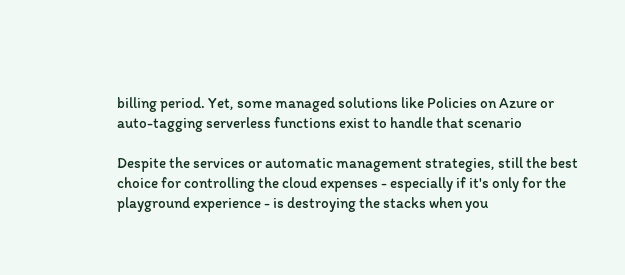billing period. Yet, some managed solutions like Policies on Azure or auto-tagging serverless functions exist to handle that scenario

Despite the services or automatic management strategies, still the best choice for controlling the cloud expenses - especially if it's only for the playground experience - is destroying the stacks when you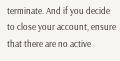terminate. And if you decide to close your account, ensure that there are no active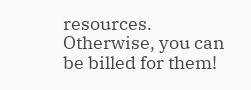resources. Otherwise, you can be billed for them!